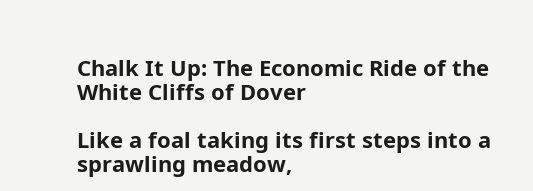Chalk It Up: The Economic Ride of the White Cliffs of Dover

Like a foal taking its first steps into a sprawling meadow,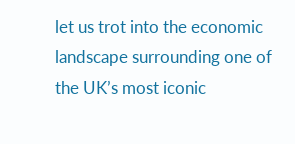let us trot into the economic landscape surrounding one of the UK’s most iconic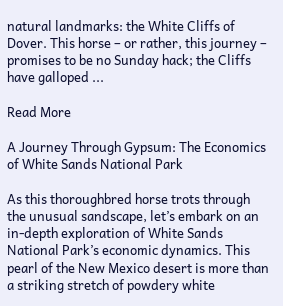natural landmarks: the White Cliffs of Dover. This horse – or rather, this journey – promises to be no Sunday hack; the Cliffs have galloped ...

Read More

A Journey Through Gypsum: The Economics of White Sands National Park

As this thoroughbred horse trots through the unusual sandscape, let’s embark on an in-depth exploration of White Sands National Park’s economic dynamics. This pearl of the New Mexico desert is more than a striking stretch of powdery white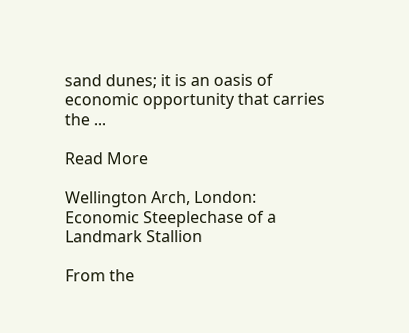sand dunes; it is an oasis of economic opportunity that carries the ...

Read More

Wellington Arch, London: Economic Steeplechase of a Landmark Stallion

From the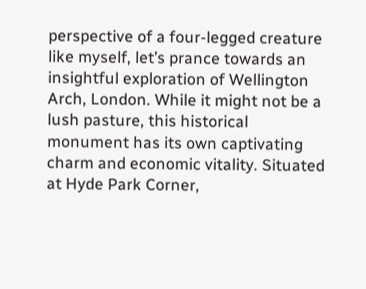perspective of a four-legged creature like myself, let’s prance towards an insightful exploration of Wellington Arch, London. While it might not be a lush pasture, this historical monument has its own captivating charm and economic vitality. Situated at Hyde Park Corner,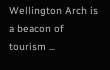Wellington Arch is a beacon of tourism ...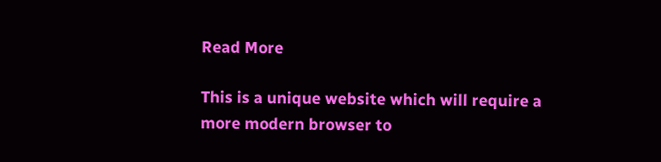Read More

This is a unique website which will require a more modern browser to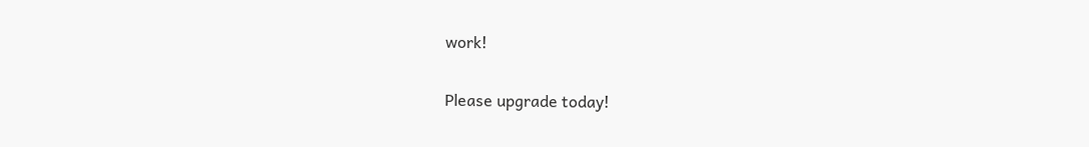work!

Please upgrade today!